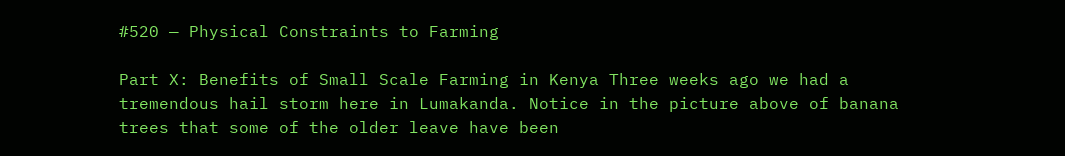#520 — Physical Constraints to Farming

Part X: Benefits of Small Scale Farming in Kenya Three weeks ago we had a tremendous hail storm here in Lumakanda. Notice in the picture above of banana trees that some of the older leave have been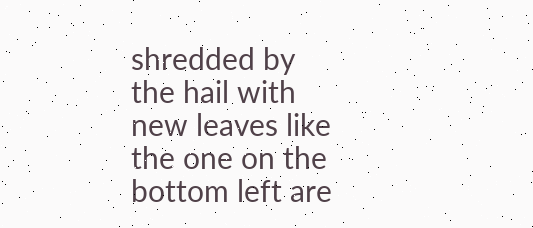shredded by the hail with new leaves like the one on the bottom left are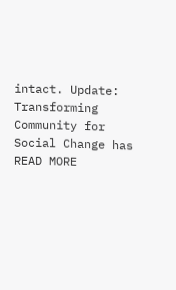intact. Update: Transforming Community for Social Change has READ MORE